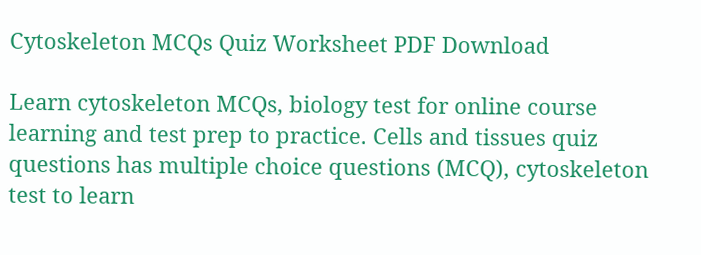Cytoskeleton MCQs Quiz Worksheet PDF Download

Learn cytoskeleton MCQs, biology test for online course learning and test prep to practice. Cells and tissues quiz questions has multiple choice questions (MCQ), cytoskeleton test to learn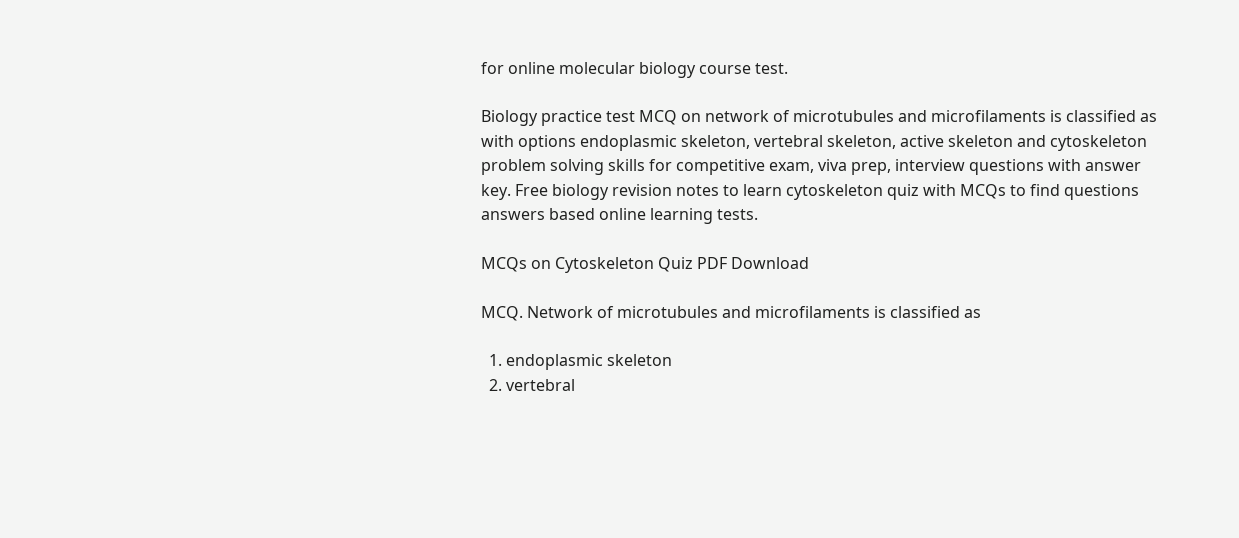for online molecular biology course test.

Biology practice test MCQ on network of microtubules and microfilaments is classified as with options endoplasmic skeleton, vertebral skeleton, active skeleton and cytoskeleton problem solving skills for competitive exam, viva prep, interview questions with answer key. Free biology revision notes to learn cytoskeleton quiz with MCQs to find questions answers based online learning tests.

MCQs on Cytoskeleton Quiz PDF Download

MCQ. Network of microtubules and microfilaments is classified as

  1. endoplasmic skeleton
  2. vertebral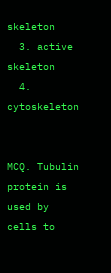skeleton
  3. active skeleton
  4. cytoskeleton


MCQ. Tubulin protein is used by cells to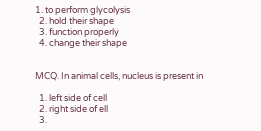1. to perform glycolysis
  2. hold their shape
  3. function properly
  4. change their shape


MCQ. In animal cells, nucleus is present in

  1. left side of cell
  2. right side of ell
  3.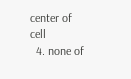center of cell
  4. none of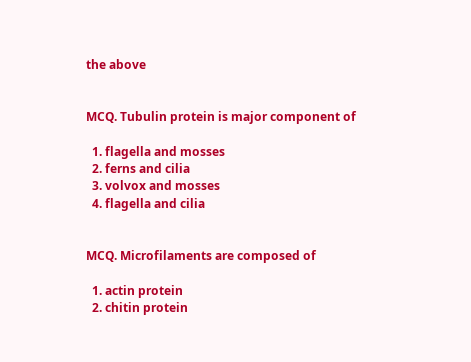the above


MCQ. Tubulin protein is major component of

  1. flagella and mosses
  2. ferns and cilia
  3. volvox and mosses
  4. flagella and cilia


MCQ. Microfilaments are composed of

  1. actin protein
  2. chitin protein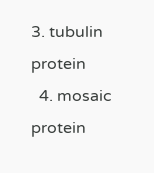3. tubulin protein
  4. mosaic protein